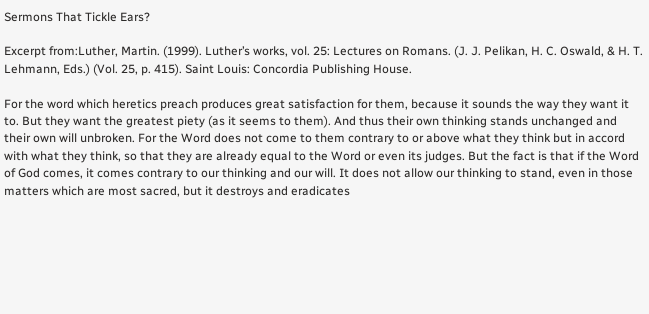Sermons That Tickle Ears?

Excerpt from:Luther, Martin. (1999). Luther’s works, vol. 25: Lectures on Romans. (J. J. Pelikan, H. C. Oswald, & H. T. Lehmann, Eds.) (Vol. 25, p. 415). Saint Louis: Concordia Publishing House.

For the word which heretics preach produces great satisfaction for them, because it sounds the way they want it to. But they want the greatest piety (as it seems to them). And thus their own thinking stands unchanged and their own will unbroken. For the Word does not come to them contrary to or above what they think but in accord with what they think, so that they are already equal to the Word or even its judges. But the fact is that if the Word of God comes, it comes contrary to our thinking and our will. It does not allow our thinking to stand, even in those matters which are most sacred, but it destroys and eradicates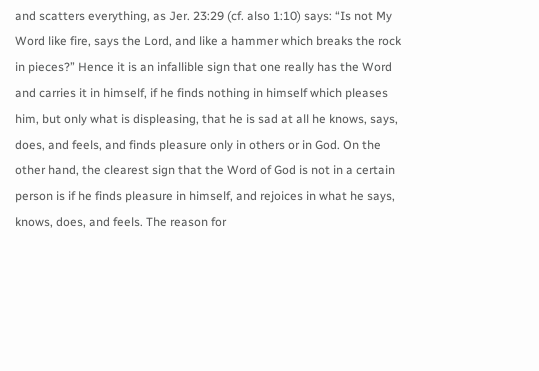and scatters everything, as Jer. 23:29 (cf. also 1:10) says: “Is not My Word like fire, says the Lord, and like a hammer which breaks the rock in pieces?” Hence it is an infallible sign that one really has the Word and carries it in himself, if he finds nothing in himself which pleases him, but only what is displeasing, that he is sad at all he knows, says, does, and feels, and finds pleasure only in others or in God. On the other hand, the clearest sign that the Word of God is not in a certain person is if he finds pleasure in himself, and rejoices in what he says, knows, does, and feels. The reason for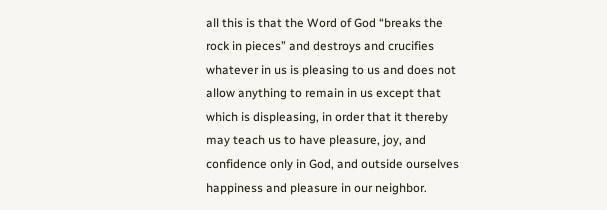all this is that the Word of God “breaks the rock in pieces” and destroys and crucifies whatever in us is pleasing to us and does not allow anything to remain in us except that which is displeasing, in order that it thereby may teach us to have pleasure, joy, and confidence only in God, and outside ourselves happiness and pleasure in our neighbor.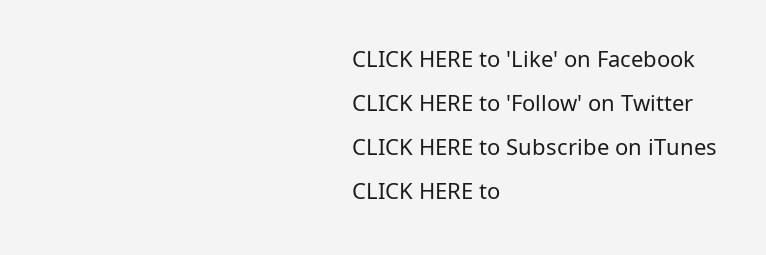CLICK HERE to 'Like' on Facebook
CLICK HERE to 'Follow' on Twitter
CLICK HERE to Subscribe on iTunes
CLICK HERE to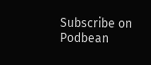Subscribe on Podbean